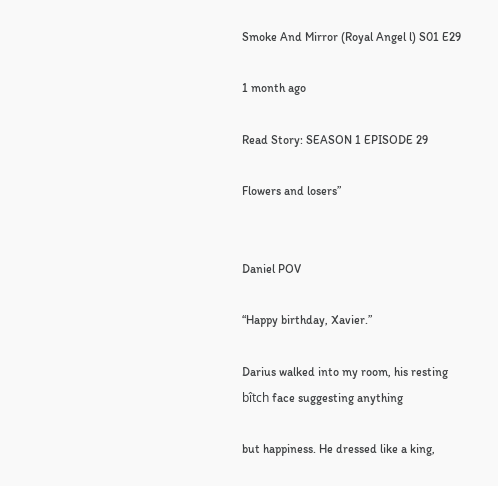Smoke And Mirror (Royal Angel l) S01 E29

1 month ago

Read Story: SEASON 1 EPISODE 29

Flowers and losers”


Daniel POV

“Happy birthday, Xavier.”

Darius walked into my room, his resting bîtch face suggesting anything

but happiness. He dressed like a king,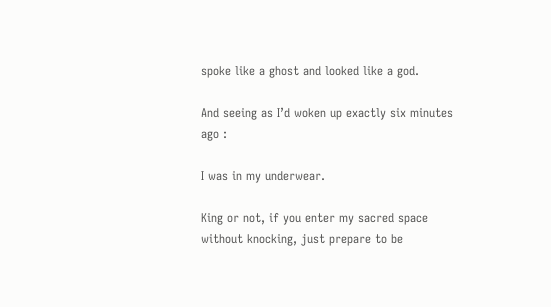spoke like a ghost and looked like a god.

And seeing as I’d woken up exactly six minutes ago :

I was in my underwear.

King or not, if you enter my sacred space without knocking, just prepare to be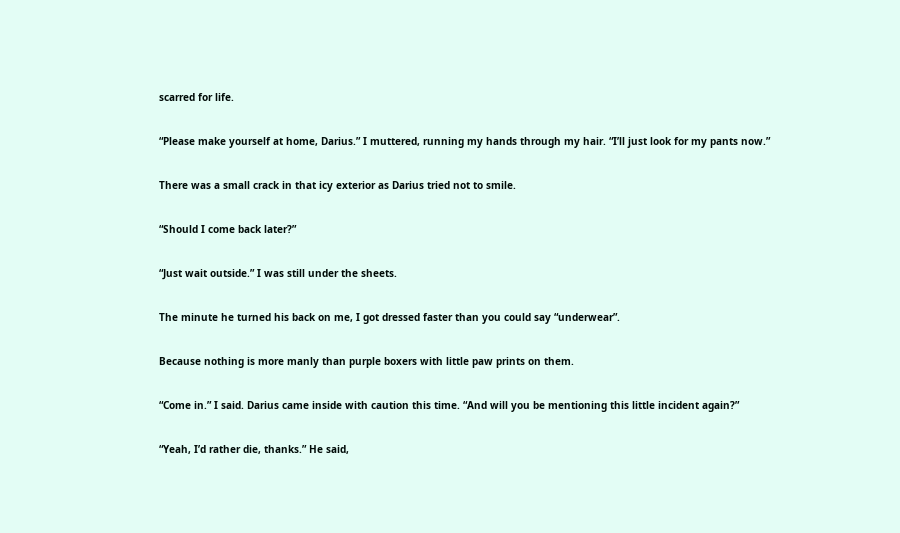scarred for life.

“Please make yourself at home, Darius.” I muttered, running my hands through my hair. “I’ll just look for my pants now.”

There was a small crack in that icy exterior as Darius tried not to smile.

“Should I come back later?”

“Just wait outside.” I was still under the sheets.

The minute he turned his back on me, I got dressed faster than you could say “underwear”.

Because nothing is more manly than purple boxers with little paw prints on them.

“Come in.” I said. Darius came inside with caution this time. “And will you be mentioning this little incident again?”

“Yeah, I’d rather die, thanks.” He said,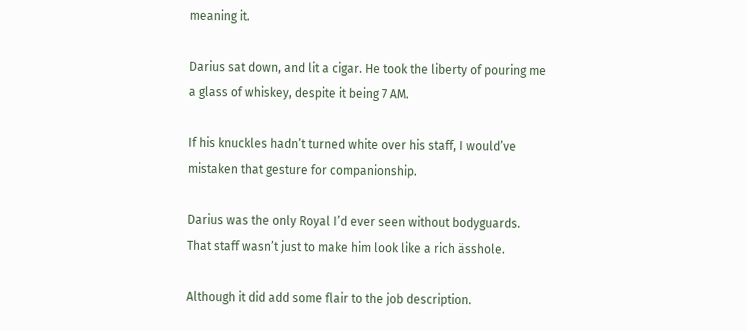meaning it.

Darius sat down, and lit a cigar. He took the liberty of pouring me a glass of whiskey, despite it being 7 AM.

If his knuckles hadn’t turned white over his staff, I would’ve mistaken that gesture for companionship.

Darius was the only Royal I’d ever seen without bodyguards. That staff wasn’t just to make him look like a rich ässhole.

Although it did add some flair to the job description.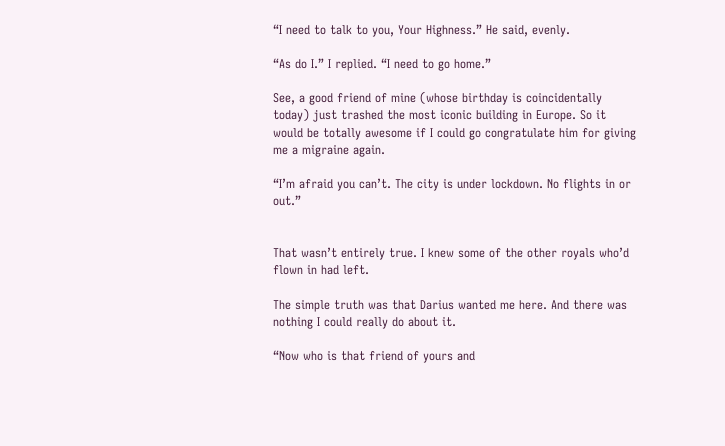“I need to talk to you, Your Highness.” He said, evenly.

“As do I.” I replied. “I need to go home.”

See, a good friend of mine (whose birthday is coincidentally today) just trashed the most iconic building in Europe. So it would be totally awesome if I could go congratulate him for giving me a migraine again.

“I’m afraid you can’t. The city is under lockdown. No flights in or out.”


That wasn’t entirely true. I knew some of the other royals who’d flown in had left.

The simple truth was that Darius wanted me here. And there was nothing I could really do about it.

“Now who is that friend of yours and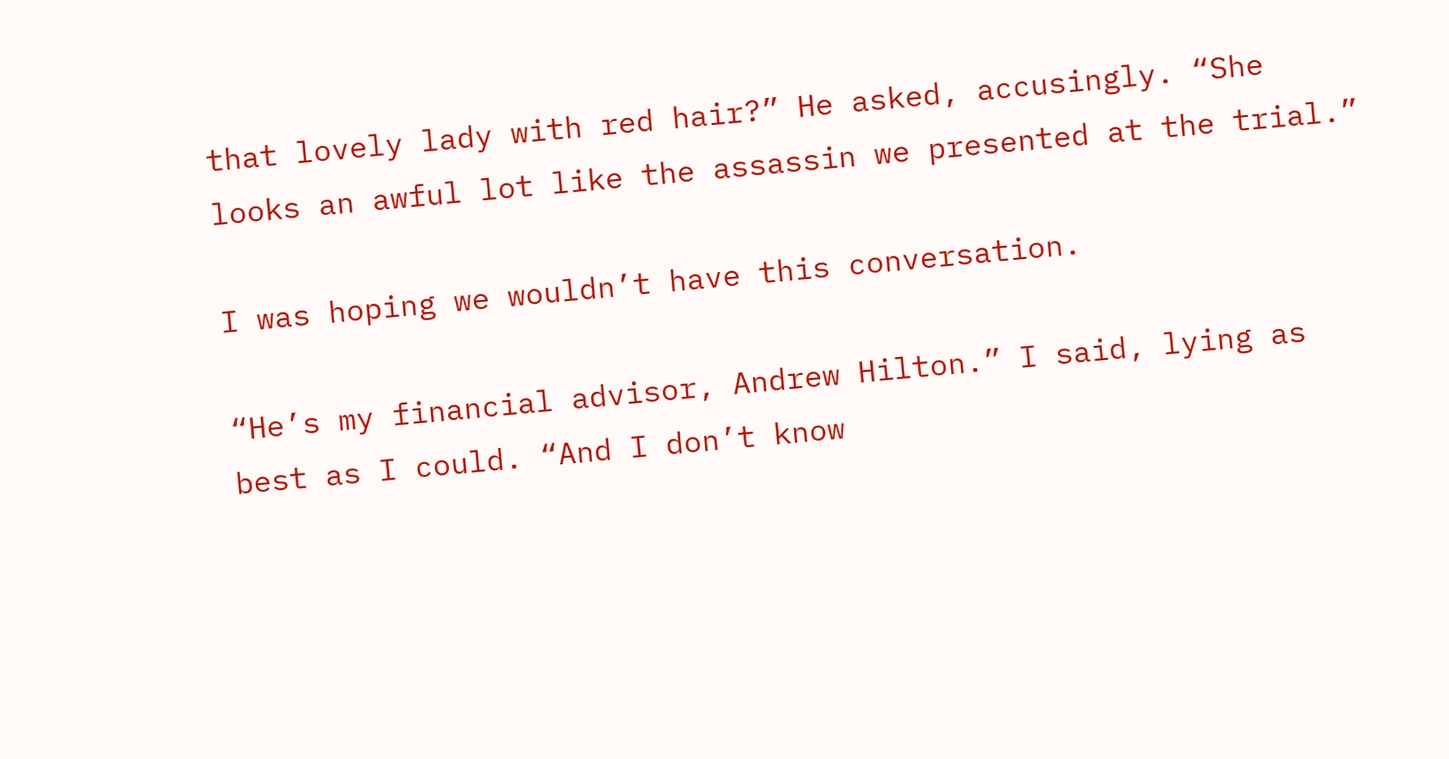that lovely lady with red hair?” He asked, accusingly. “She looks an awful lot like the assassin we presented at the trial.”

I was hoping we wouldn’t have this conversation.

“He’s my financial advisor, Andrew Hilton.” I said, lying as best as I could. “And I don’t know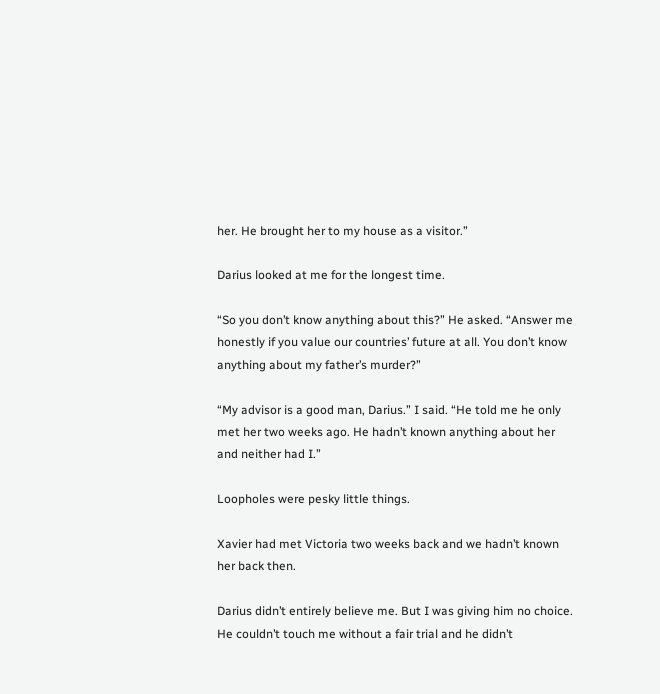her. He brought her to my house as a visitor.”

Darius looked at me for the longest time.

“So you don’t know anything about this?” He asked. “Answer me honestly if you value our countries’ future at all. You don’t know anything about my father’s murder?”

“My advisor is a good man, Darius.” I said. “He told me he only met her two weeks ago. He hadn’t known anything about her and neither had I.”

Loopholes were pesky little things.

Xavier had met Victoria two weeks back and we hadn’t known her back then.

Darius didn’t entirely believe me. But I was giving him no choice. He couldn’t touch me without a fair trial and he didn’t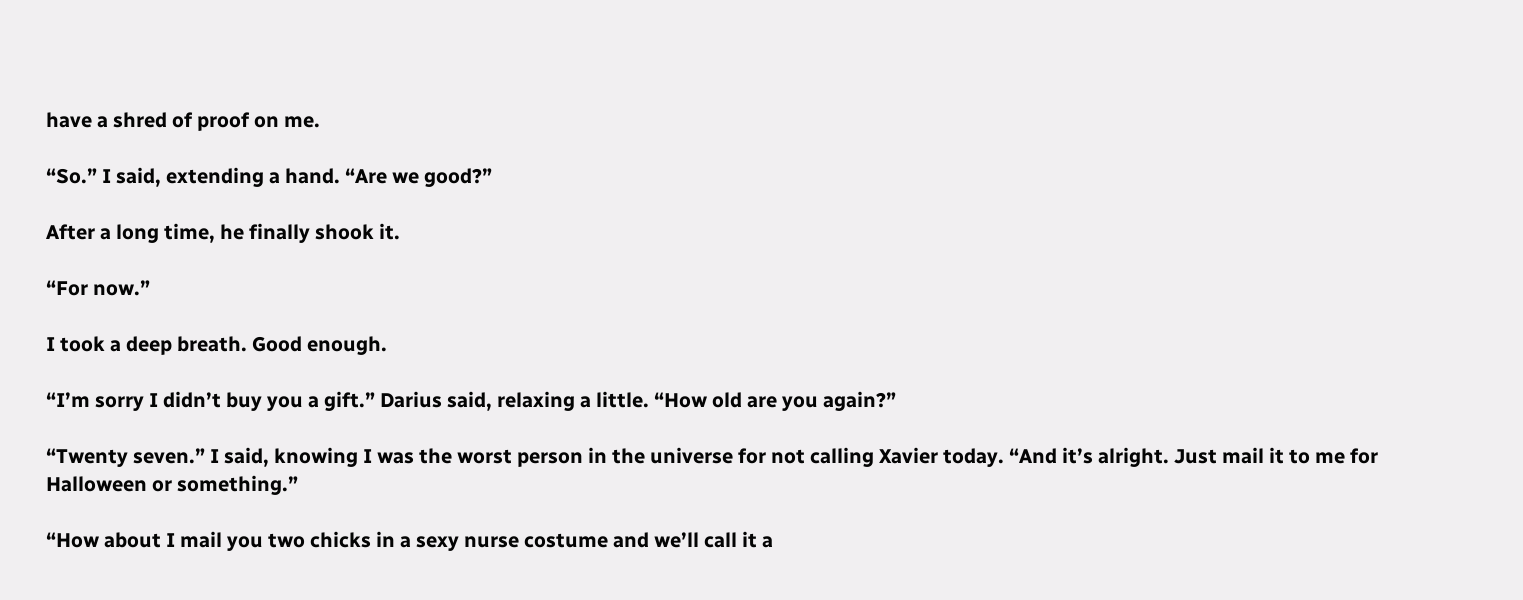have a shred of proof on me.

“So.” I said, extending a hand. “Are we good?”

After a long time, he finally shook it.

“For now.”

I took a deep breath. Good enough.

“I’m sorry I didn’t buy you a gift.” Darius said, relaxing a little. “How old are you again?”

“Twenty seven.” I said, knowing I was the worst person in the universe for not calling Xavier today. “And it’s alright. Just mail it to me for Halloween or something.”

“How about I mail you two chicks in a sexy nurse costume and we’ll call it a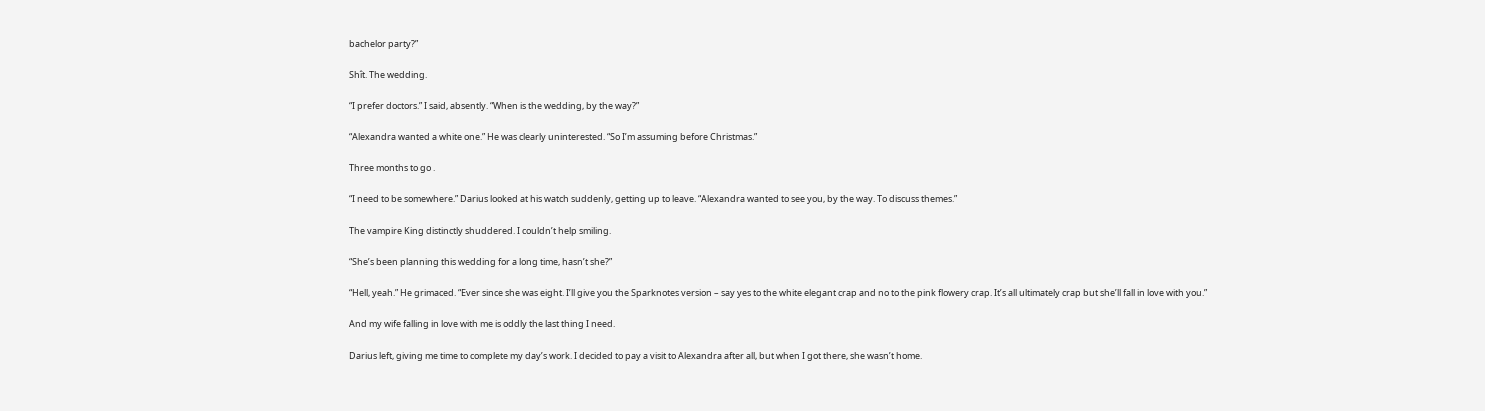bachelor party?”

Shît. The wedding.

“I prefer doctors.” I said, absently. “When is the wedding, by the way?”

“Alexandra wanted a white one.” He was clearly uninterested. “So I’m assuming before Christmas.”

Three months to go .

“I need to be somewhere.” Darius looked at his watch suddenly, getting up to leave. “Alexandra wanted to see you, by the way. To discuss themes.”

The vampire King distinctly shuddered. I couldn’t help smiling.

“She’s been planning this wedding for a long time, hasn’t she?”

“Hell, yeah.” He grimaced. “Ever since she was eight. I’ll give you the Sparknotes version – say yes to the white elegant crap and no to the pink flowery crap. It’s all ultimately crap but she’ll fall in love with you.”

And my wife falling in love with me is oddly the last thing I need.

Darius left, giving me time to complete my day’s work. I decided to pay a visit to Alexandra after all, but when I got there, she wasn’t home.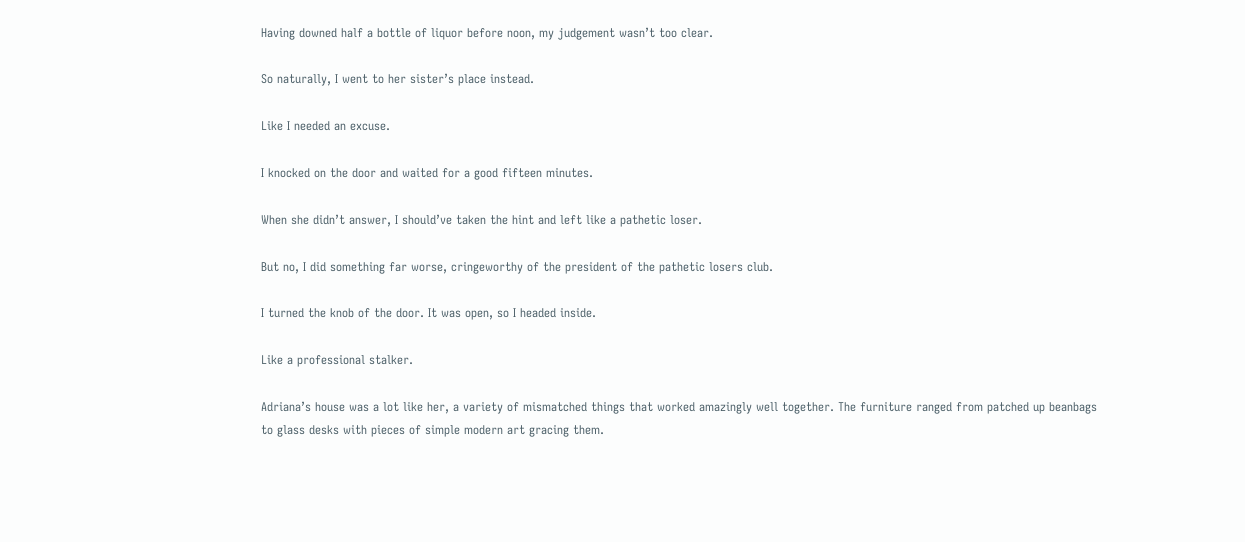Having downed half a bottle of liquor before noon, my judgement wasn’t too clear.

So naturally, I went to her sister’s place instead.

Like I needed an excuse.

I knocked on the door and waited for a good fifteen minutes.

When she didn’t answer, I should’ve taken the hint and left like a pathetic loser.

But no, I did something far worse, cringeworthy of the president of the pathetic losers club.

I turned the knob of the door. It was open, so I headed inside.

Like a professional stalker.

Adriana’s house was a lot like her, a variety of mismatched things that worked amazingly well together. The furniture ranged from patched up beanbags to glass desks with pieces of simple modern art gracing them.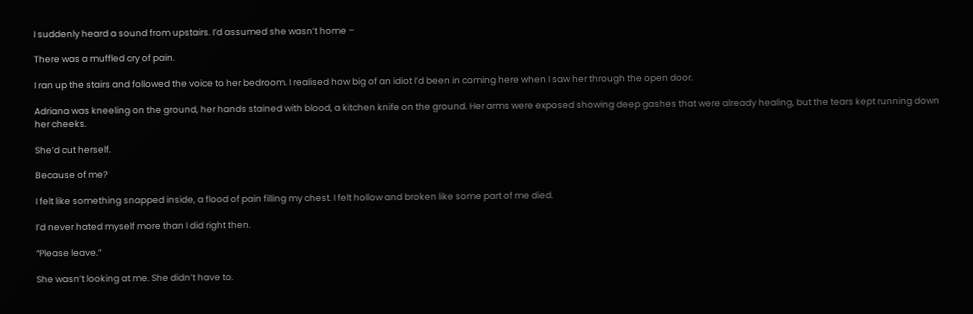I suddenly heard a sound from upstairs. I’d assumed she wasn’t home –

There was a muffled cry of pain.

I ran up the stairs and followed the voice to her bedroom. I realised how big of an idiot I’d been in coming here when I saw her through the open door.

Adriana was kneeling on the ground, her hands stained with blood, a kitchen knife on the ground. Her arms were exposed showing deep gashes that were already healing, but the tears kept running down her cheeks.

She’d cut herself.

Because of me?

I felt like something snapped inside, a flood of pain filling my chest. I felt hollow and broken like some part of me died.

I’d never hated myself more than I did right then.

“Please leave.”

She wasn’t looking at me. She didn’t have to.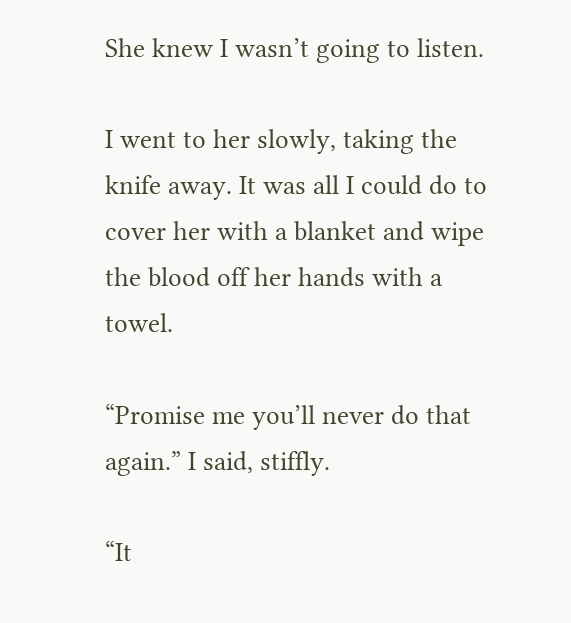She knew I wasn’t going to listen.

I went to her slowly, taking the knife away. It was all I could do to cover her with a blanket and wipe the blood off her hands with a towel.

“Promise me you’ll never do that again.” I said, stiffly.

“It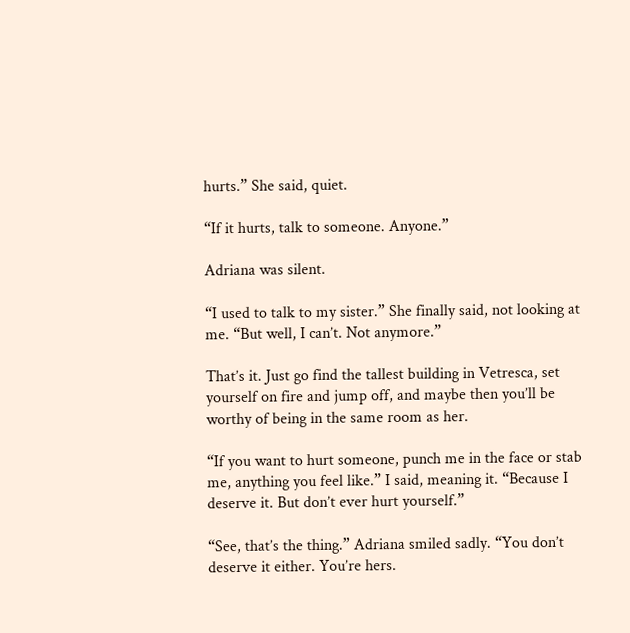hurts.” She said, quiet.

“If it hurts, talk to someone. Anyone.”

Adriana was silent.

“I used to talk to my sister.” She finally said, not looking at me. “But well, I can’t. Not anymore.”

That’s it. Just go find the tallest building in Vetresca, set yourself on fire and jump off, and maybe then you’ll be worthy of being in the same room as her.

“If you want to hurt someone, punch me in the face or stab me, anything you feel like.” I said, meaning it. “Because I deserve it. But don’t ever hurt yourself.”

“See, that’s the thing.” Adriana smiled sadly. “You don’t deserve it either. You’re hers.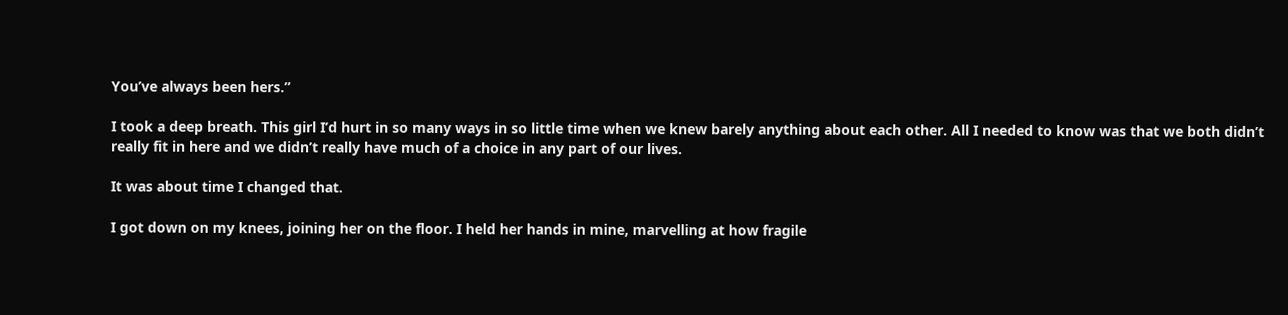You’ve always been hers.”

I took a deep breath. This girl I’d hurt in so many ways in so little time when we knew barely anything about each other. All I needed to know was that we both didn’t really fit in here and we didn’t really have much of a choice in any part of our lives.

It was about time I changed that.

I got down on my knees, joining her on the floor. I held her hands in mine, marvelling at how fragile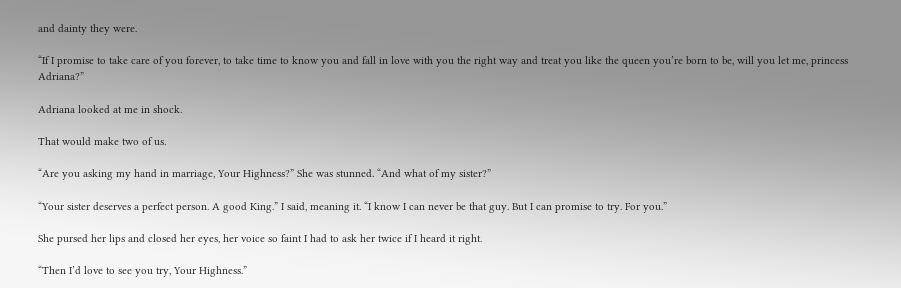and dainty they were.

“If I promise to take care of you forever, to take time to know you and fall in love with you the right way and treat you like the queen you’re born to be, will you let me, princess Adriana?”

Adriana looked at me in shock.

That would make two of us.

“Are you asking my hand in marriage, Your Highness?” She was stunned. “And what of my sister?”

“Your sister deserves a perfect person. A good King.” I said, meaning it. “I know I can never be that guy. But I can promise to try. For you.”

She pursed her lips and closed her eyes, her voice so faint I had to ask her twice if I heard it right.

“Then I’d love to see you try, Your Highness.”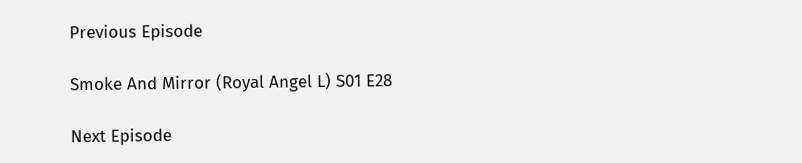Previous Episode

Smoke And Mirror (Royal Angel L) S01 E28

Next Episode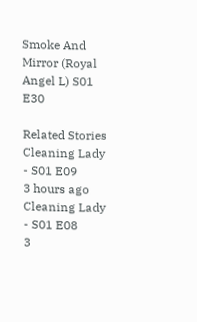Smoke And Mirror (Royal Angel L) S01 E30

Related Stories
Cleaning Lady - S01 E09
3 hours ago
Cleaning Lady - S01 E08
3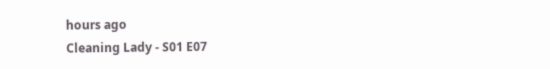hours ago
Cleaning Lady - S01 E07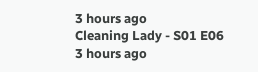3 hours ago
Cleaning Lady - S01 E06
3 hours ago